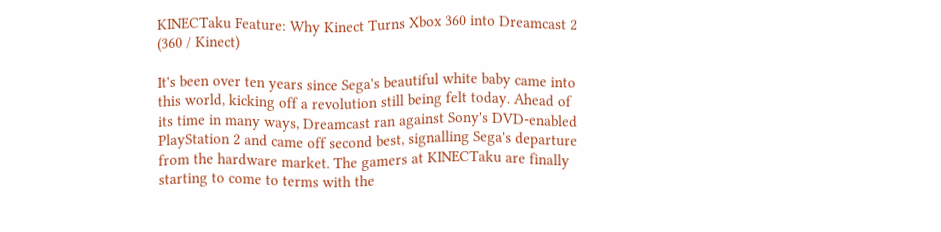KINECTaku Feature: Why Kinect Turns Xbox 360 into Dreamcast 2 (360 / Kinect)

It's been over ten years since Sega's beautiful white baby came into this world, kicking off a revolution still being felt today. Ahead of its time in many ways, Dreamcast ran against Sony's DVD-enabled PlayStation 2 and came off second best, signalling Sega's departure from the hardware market. The gamers at KINECTaku are finally starting to come to terms with the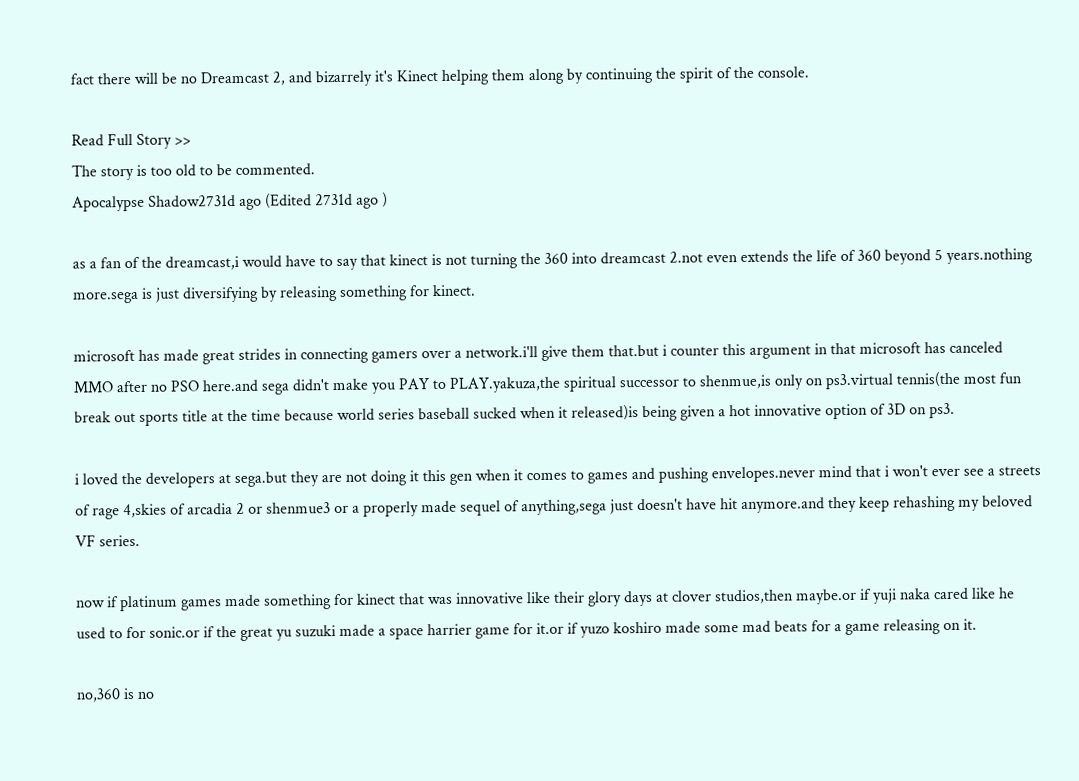fact there will be no Dreamcast 2, and bizarrely it's Kinect helping them along by continuing the spirit of the console.

Read Full Story >>
The story is too old to be commented.
Apocalypse Shadow2731d ago (Edited 2731d ago )

as a fan of the dreamcast,i would have to say that kinect is not turning the 360 into dreamcast 2.not even extends the life of 360 beyond 5 years.nothing more.sega is just diversifying by releasing something for kinect.

microsoft has made great strides in connecting gamers over a network.i'll give them that.but i counter this argument in that microsoft has canceled MMO after no PSO here.and sega didn't make you PAY to PLAY.yakuza,the spiritual successor to shenmue,is only on ps3.virtual tennis(the most fun break out sports title at the time because world series baseball sucked when it released)is being given a hot innovative option of 3D on ps3.

i loved the developers at sega.but they are not doing it this gen when it comes to games and pushing envelopes.never mind that i won't ever see a streets of rage 4,skies of arcadia 2 or shenmue3 or a properly made sequel of anything,sega just doesn't have hit anymore.and they keep rehashing my beloved VF series.

now if platinum games made something for kinect that was innovative like their glory days at clover studios,then maybe.or if yuji naka cared like he used to for sonic.or if the great yu suzuki made a space harrier game for it.or if yuzo koshiro made some mad beats for a game releasing on it.

no,360 is no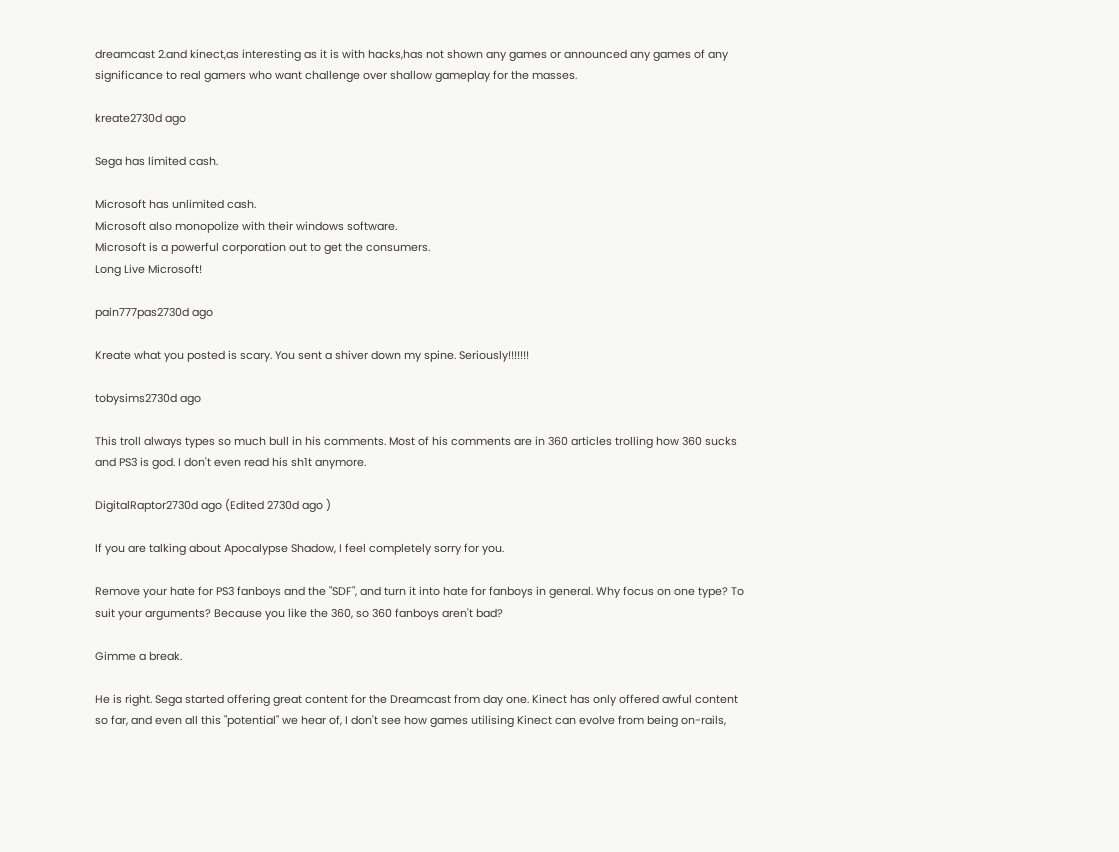dreamcast 2.and kinect,as interesting as it is with hacks,has not shown any games or announced any games of any significance to real gamers who want challenge over shallow gameplay for the masses.

kreate2730d ago

Sega has limited cash.

Microsoft has unlimited cash.
Microsoft also monopolize with their windows software.
Microsoft is a powerful corporation out to get the consumers.
Long Live Microsoft!

pain777pas2730d ago

Kreate what you posted is scary. You sent a shiver down my spine. Seriously!!!!!!!

tobysims2730d ago

This troll always types so much bull in his comments. Most of his comments are in 360 articles trolling how 360 sucks and PS3 is god. I don't even read his sh1t anymore.

DigitalRaptor2730d ago (Edited 2730d ago )

If you are talking about Apocalypse Shadow, I feel completely sorry for you.

Remove your hate for PS3 fanboys and the "SDF", and turn it into hate for fanboys in general. Why focus on one type? To suit your arguments? Because you like the 360, so 360 fanboys aren't bad?

Gimme a break.

He is right. Sega started offering great content for the Dreamcast from day one. Kinect has only offered awful content so far, and even all this "potential" we hear of, I don't see how games utilising Kinect can evolve from being on-rails,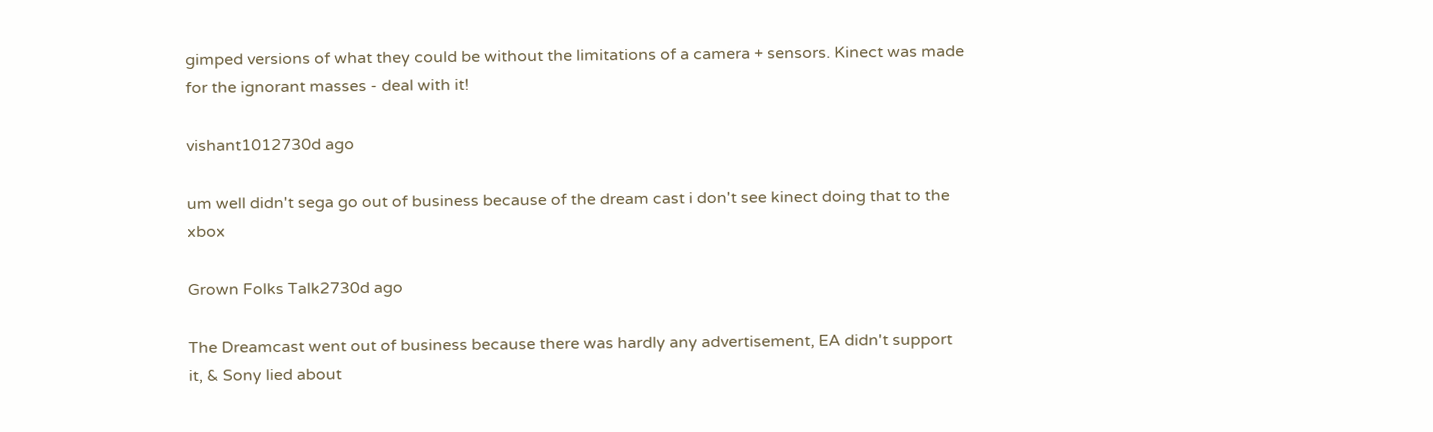gimped versions of what they could be without the limitations of a camera + sensors. Kinect was made for the ignorant masses - deal with it!

vishant1012730d ago

um well didn't sega go out of business because of the dream cast i don't see kinect doing that to the xbox

Grown Folks Talk2730d ago

The Dreamcast went out of business because there was hardly any advertisement, EA didn't support it, & Sony lied about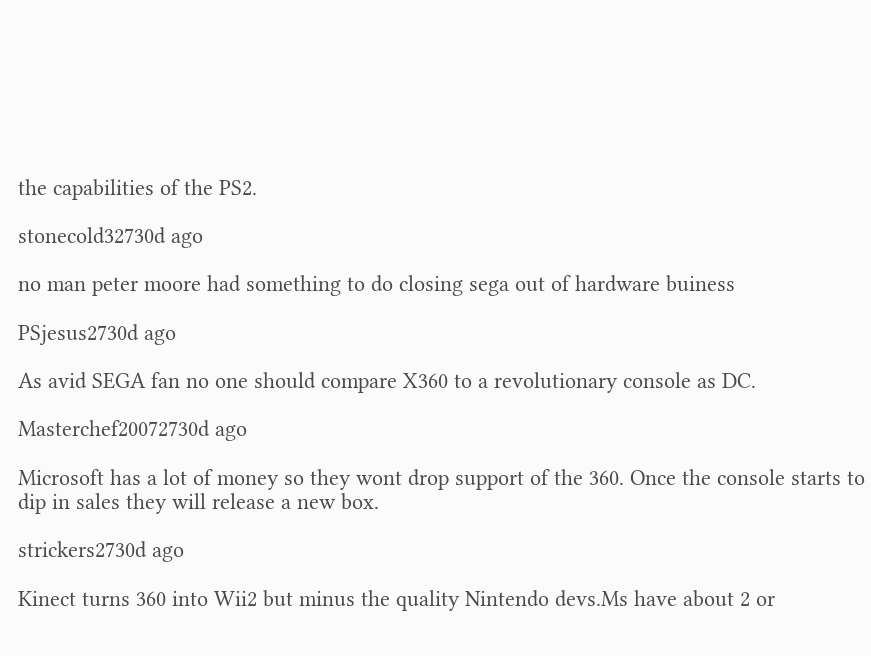the capabilities of the PS2.

stonecold32730d ago

no man peter moore had something to do closing sega out of hardware buiness

PSjesus2730d ago

As avid SEGA fan no one should compare X360 to a revolutionary console as DC.

Masterchef20072730d ago

Microsoft has a lot of money so they wont drop support of the 360. Once the console starts to dip in sales they will release a new box.

strickers2730d ago

Kinect turns 360 into Wii2 but minus the quality Nintendo devs.Ms have about 2 or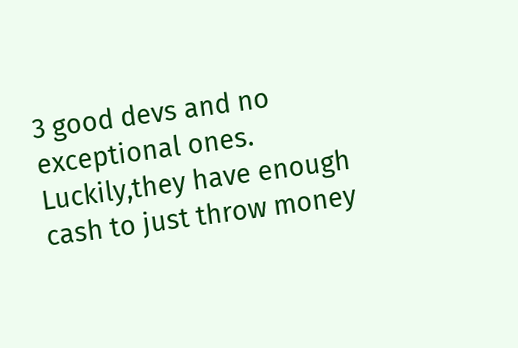3 good devs and no exceptional ones.
Luckily,they have enough cash to just throw money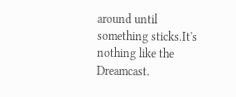around until something sticks.It's nothing like the Dreamcast.